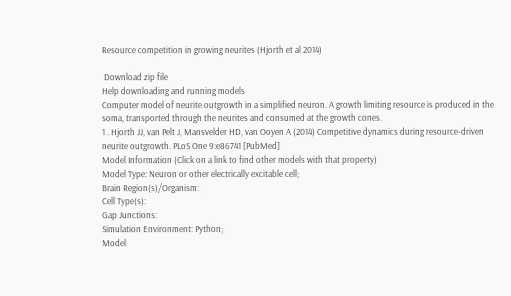Resource competition in growing neurites (Hjorth et al 2014)

 Download zip file
Help downloading and running models
Computer model of neurite outgrowth in a simplified neuron. A growth limiting resource is produced in the soma, transported through the neurites and consumed at the growth cones.
1 . Hjorth JJ, van Pelt J, Mansvelder HD, van Ooyen A (2014) Competitive dynamics during resource-driven neurite outgrowth. PLoS One 9:e86741 [PubMed]
Model Information (Click on a link to find other models with that property)
Model Type: Neuron or other electrically excitable cell;
Brain Region(s)/Organism:
Cell Type(s):
Gap Junctions:
Simulation Environment: Python;
Model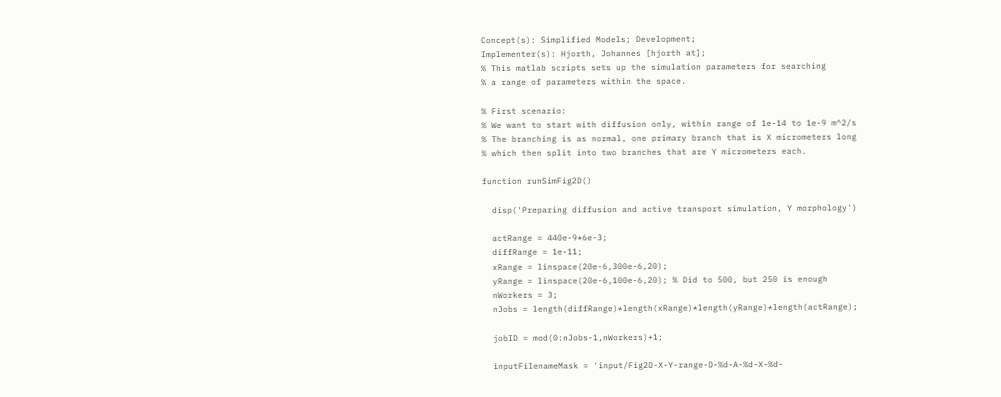Concept(s): Simplified Models; Development;
Implementer(s): Hjorth, Johannes [hjorth at];
% This matlab scripts sets up the simulation parameters for searching
% a range of parameters within the space.

% First scenario:
% We want to start with diffusion only, within range of 1e-14 to 1e-9 m^2/s
% The branching is as normal, one primary branch that is X micrometers long
% which then split into two branches that are Y micrometers each.

function runSimFig2D()

  disp('Preparing diffusion and active transport simulation, Y morphology')

  actRange = 440e-9*6e-3;
  diffRange = 1e-11;
  xRange = linspace(20e-6,300e-6,20);
  yRange = linspace(20e-6,100e-6,20); % Did to 500, but 250 is enough
  nWorkers = 3;
  nJobs = length(diffRange)*length(xRange)*length(yRange)*length(actRange);

  jobID = mod(0:nJobs-1,nWorkers)+1;

  inputFilenameMask = 'input/Fig2D-X-Y-range-D-%d-A-%d-X-%d-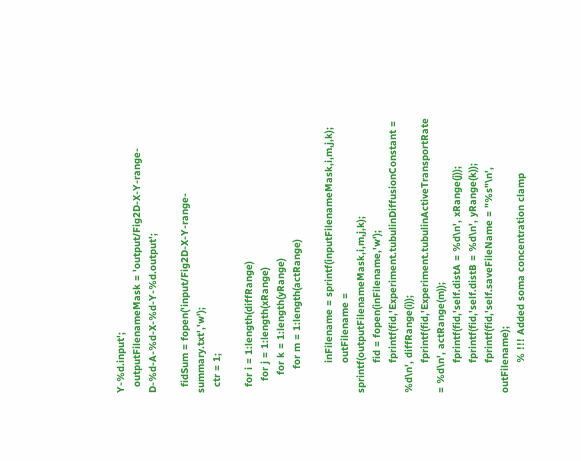Y-%d.input';
  outputFilenameMask = 'output/Fig2D-X-Y-range-D-%d-A-%d-X-%d-Y-%d.output';

  fidSum = fopen('input/Fig2D-X-Y-range-summary.txt','w');
  ctr = 1;

  for i = 1:length(diffRange)
    for j = 1:length(xRange)
      for k = 1:length(yRange)
        for m = 1:length(actRange)

          inFilename = sprintf(inputFilenameMask,i,m,j,k);
          outFilename = sprintf(outputFilenameMask,i,m,j,k);
          fid = fopen(inFilename,'w');
          fprintf(fid,'Experiment.tubulinDiffusionConstant = %d\n', diffRange(i));
          fprintf(fid,'Experiment.tubulinActiveTransportRate = %d\n', actRange(m));
          fprintf(fid,'self.distA = %d\n', xRange(j));
          fprintf(fid,'self.distB = %d\n', yRange(k));
          fprintf(fid,'self.saveFileName = "%s"\n', outFilename);
          % !!! Added soma concentration clamp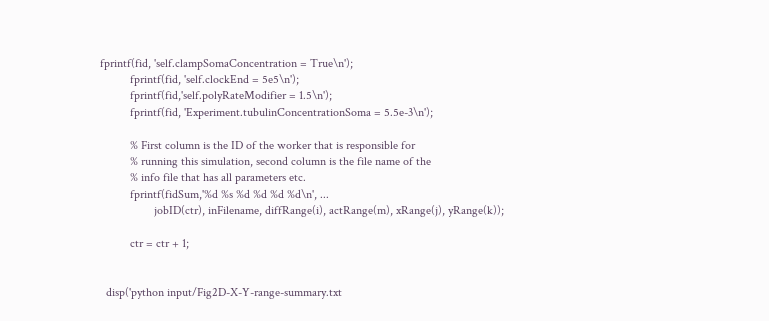fprintf(fid, 'self.clampSomaConcentration = True\n');
          fprintf(fid, 'self.clockEnd = 5e5\n');
          fprintf(fid,'self.polyRateModifier = 1.5\n');
          fprintf(fid, 'Experiment.tubulinConcentrationSoma = 5.5e-3\n');

          % First column is the ID of the worker that is responsible for
          % running this simulation, second column is the file name of the
          % info file that has all parameters etc.
          fprintf(fidSum,'%d %s %d %d %d %d\n', ...
                  jobID(ctr), inFilename, diffRange(i), actRange(m), xRange(j), yRange(k));

          ctr = ctr + 1;


  disp('python input/Fig2D-X-Y-range-summary.txt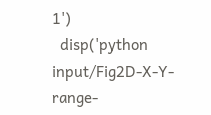1')
  disp('python input/Fig2D-X-Y-range-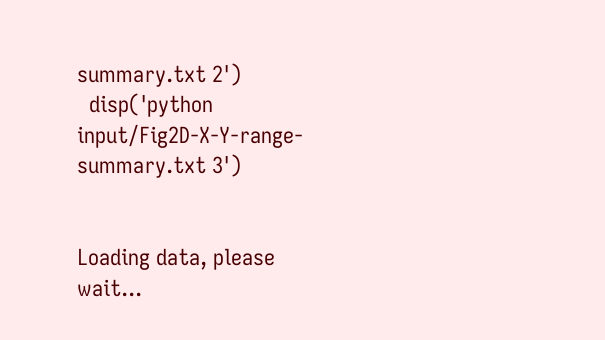summary.txt 2')
  disp('python input/Fig2D-X-Y-range-summary.txt 3')


Loading data, please wait...